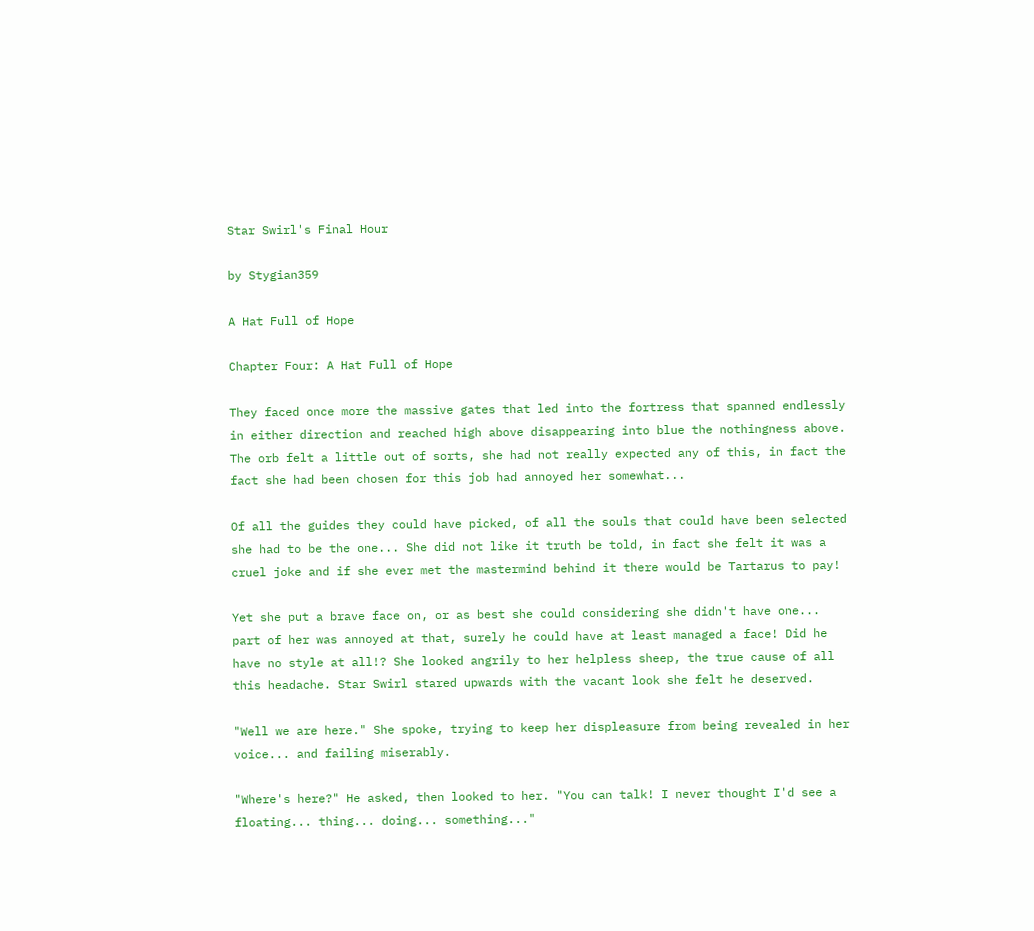Star Swirl's Final Hour

by Stygian359

A Hat Full of Hope

Chapter Four: A Hat Full of Hope

They faced once more the massive gates that led into the fortress that spanned endlessly in either direction and reached high above disappearing into blue the nothingness above. The orb felt a little out of sorts, she had not really expected any of this, in fact the fact she had been chosen for this job had annoyed her somewhat...

Of all the guides they could have picked, of all the souls that could have been selected she had to be the one... She did not like it truth be told, in fact she felt it was a cruel joke and if she ever met the mastermind behind it there would be Tartarus to pay!

Yet she put a brave face on, or as best she could considering she didn't have one... part of her was annoyed at that, surely he could have at least managed a face! Did he have no style at all!? She looked angrily to her helpless sheep, the true cause of all this headache. Star Swirl stared upwards with the vacant look she felt he deserved.

"Well we are here." She spoke, trying to keep her displeasure from being revealed in her voice... and failing miserably.

"Where's here?" He asked, then looked to her. "You can talk! I never thought I'd see a floating... thing... doing... something..."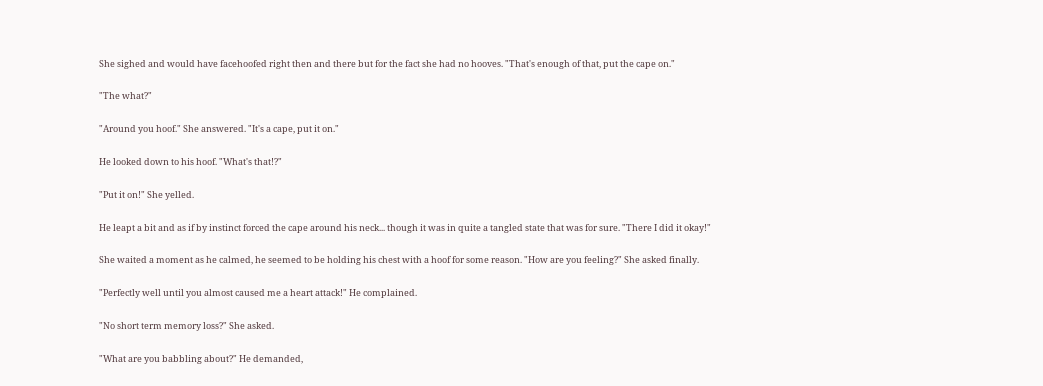She sighed and would have facehoofed right then and there but for the fact she had no hooves. "That's enough of that, put the cape on."

"The what?"

"Around you hoof." She answered. "It's a cape, put it on."

He looked down to his hoof. "What's that!?"

"Put it on!" She yelled.

He leapt a bit and as if by instinct forced the cape around his neck... though it was in quite a tangled state that was for sure. "There I did it okay!"

She waited a moment as he calmed, he seemed to be holding his chest with a hoof for some reason. "How are you feeling?" She asked finally.

"Perfectly well until you almost caused me a heart attack!" He complained.

"No short term memory loss?" She asked.

"What are you babbling about?" He demanded,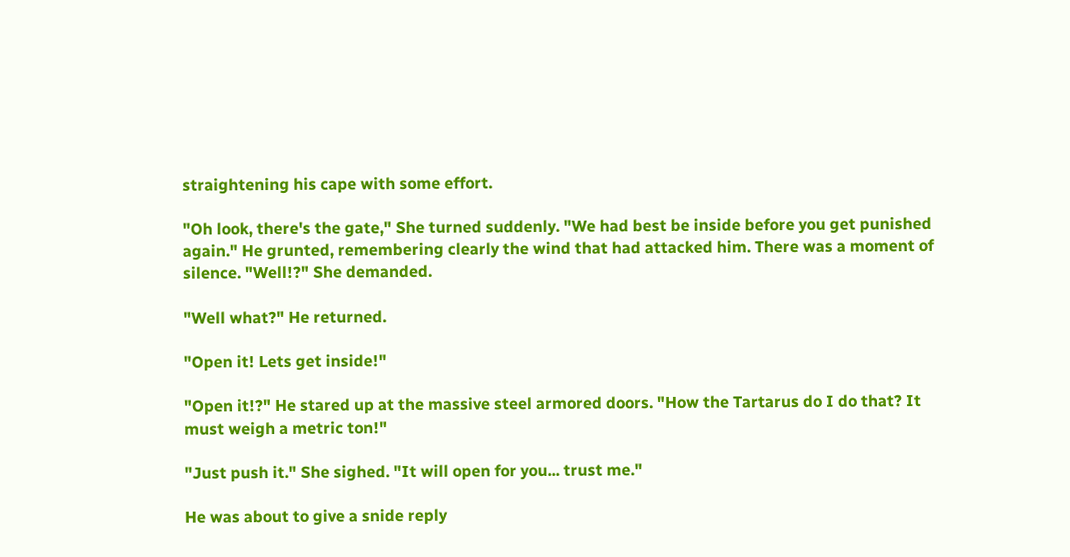straightening his cape with some effort.

"Oh look, there's the gate," She turned suddenly. "We had best be inside before you get punished again." He grunted, remembering clearly the wind that had attacked him. There was a moment of silence. "Well!?" She demanded.

"Well what?" He returned.

"Open it! Lets get inside!"

"Open it!?" He stared up at the massive steel armored doors. "How the Tartarus do I do that? It must weigh a metric ton!"

"Just push it." She sighed. "It will open for you... trust me."

He was about to give a snide reply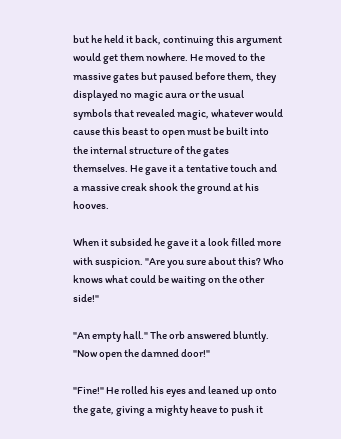but he held it back, continuing this argument would get them nowhere. He moved to the massive gates but paused before them, they displayed no magic aura or the usual symbols that revealed magic, whatever would cause this beast to open must be built into the internal structure of the gates themselves. He gave it a tentative touch and a massive creak shook the ground at his hooves.

When it subsided he gave it a look filled more with suspicion. "Are you sure about this? Who knows what could be waiting on the other side!"

"An empty hall." The orb answered bluntly. "Now open the damned door!"

"Fine!" He rolled his eyes and leaned up onto the gate, giving a mighty heave to push it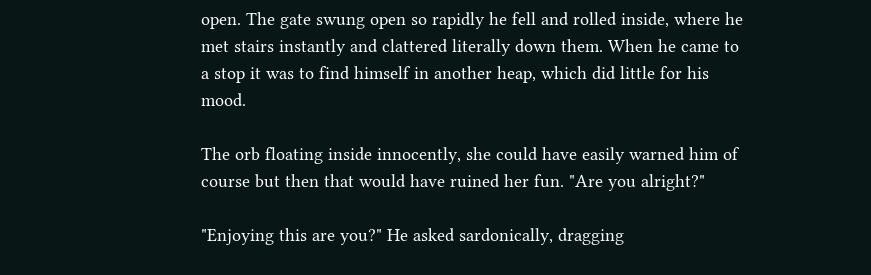open. The gate swung open so rapidly he fell and rolled inside, where he met stairs instantly and clattered literally down them. When he came to a stop it was to find himself in another heap, which did little for his mood.

The orb floating inside innocently, she could have easily warned him of course but then that would have ruined her fun. "Are you alright?"

"Enjoying this are you?" He asked sardonically, dragging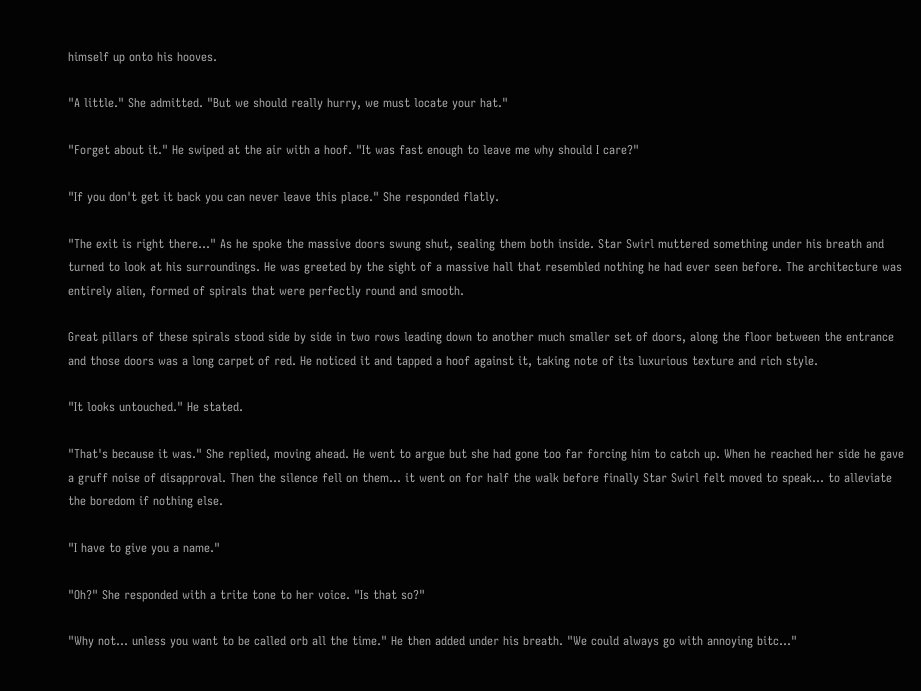himself up onto his hooves.

"A little." She admitted. "But we should really hurry, we must locate your hat."

"Forget about it." He swiped at the air with a hoof. "It was fast enough to leave me why should I care?"

"If you don't get it back you can never leave this place." She responded flatly.

"The exit is right there..." As he spoke the massive doors swung shut, sealing them both inside. Star Swirl muttered something under his breath and turned to look at his surroundings. He was greeted by the sight of a massive hall that resembled nothing he had ever seen before. The architecture was entirely alien, formed of spirals that were perfectly round and smooth.

Great pillars of these spirals stood side by side in two rows leading down to another much smaller set of doors, along the floor between the entrance and those doors was a long carpet of red. He noticed it and tapped a hoof against it, taking note of its luxurious texture and rich style.

"It looks untouched." He stated.

"That's because it was." She replied, moving ahead. He went to argue but she had gone too far forcing him to catch up. When he reached her side he gave a gruff noise of disapproval. Then the silence fell on them... it went on for half the walk before finally Star Swirl felt moved to speak... to alleviate the boredom if nothing else.

"I have to give you a name."

"Oh?" She responded with a trite tone to her voice. "Is that so?"

"Why not... unless you want to be called orb all the time." He then added under his breath. "We could always go with annoying bitc..."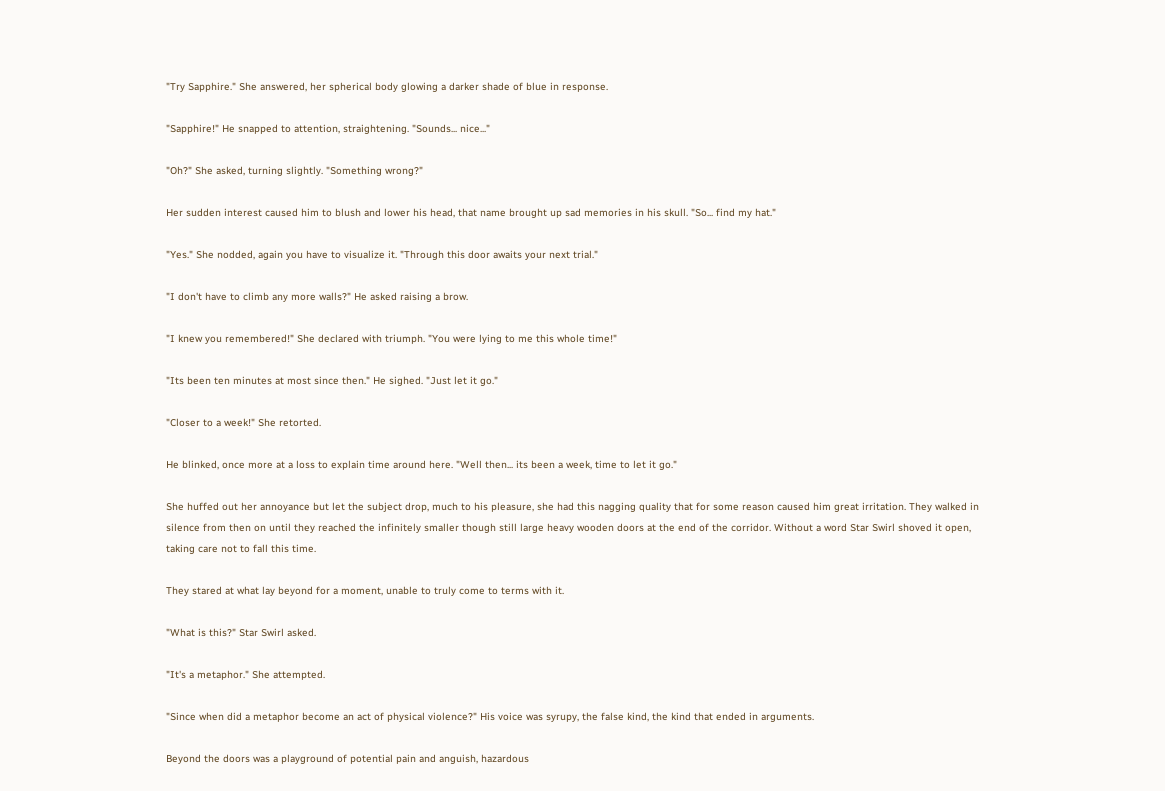"Try Sapphire." She answered, her spherical body glowing a darker shade of blue in response.

"Sapphire!" He snapped to attention, straightening. "Sounds... nice..."

"Oh?" She asked, turning slightly. "Something wrong?"

Her sudden interest caused him to blush and lower his head, that name brought up sad memories in his skull. "So... find my hat."

"Yes." She nodded, again you have to visualize it. "Through this door awaits your next trial."

"I don't have to climb any more walls?" He asked raising a brow.

"I knew you remembered!" She declared with triumph. "You were lying to me this whole time!"

"Its been ten minutes at most since then." He sighed. "Just let it go."

"Closer to a week!" She retorted.

He blinked, once more at a loss to explain time around here. "Well then... its been a week, time to let it go."

She huffed out her annoyance but let the subject drop, much to his pleasure, she had this nagging quality that for some reason caused him great irritation. They walked in silence from then on until they reached the infinitely smaller though still large heavy wooden doors at the end of the corridor. Without a word Star Swirl shoved it open, taking care not to fall this time.

They stared at what lay beyond for a moment, unable to truly come to terms with it.

"What is this?" Star Swirl asked.

"It's a metaphor." She attempted.

"Since when did a metaphor become an act of physical violence?" His voice was syrupy, the false kind, the kind that ended in arguments.

Beyond the doors was a playground of potential pain and anguish, hazardous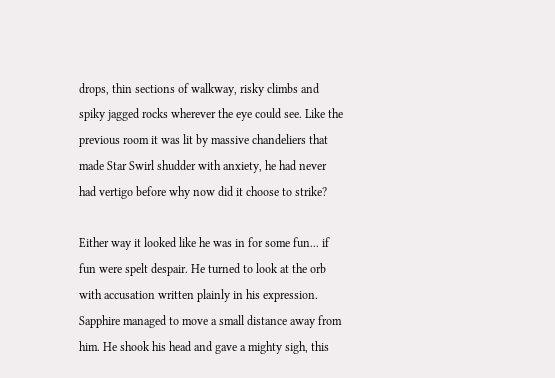drops, thin sections of walkway, risky climbs and spiky jagged rocks wherever the eye could see. Like the previous room it was lit by massive chandeliers that made Star Swirl shudder with anxiety, he had never had vertigo before why now did it choose to strike?

Either way it looked like he was in for some fun... if fun were spelt despair. He turned to look at the orb with accusation written plainly in his expression. Sapphire managed to move a small distance away from him. He shook his head and gave a mighty sigh, this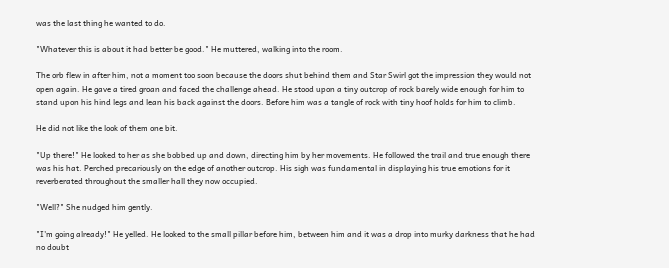was the last thing he wanted to do.

"Whatever this is about it had better be good." He muttered, walking into the room.

The orb flew in after him, not a moment too soon because the doors shut behind them and Star Swirl got the impression they would not open again. He gave a tired groan and faced the challenge ahead. He stood upon a tiny outcrop of rock barely wide enough for him to stand upon his hind legs and lean his back against the doors. Before him was a tangle of rock with tiny hoof holds for him to climb.

He did not like the look of them one bit.

"Up there!" He looked to her as she bobbed up and down, directing him by her movements. He followed the trail and true enough there was his hat. Perched precariously on the edge of another outcrop. His sigh was fundamental in displaying his true emotions for it reverberated throughout the smaller hall they now occupied.

"Well?" She nudged him gently.

"I'm going already!" He yelled. He looked to the small pillar before him, between him and it was a drop into murky darkness that he had no doubt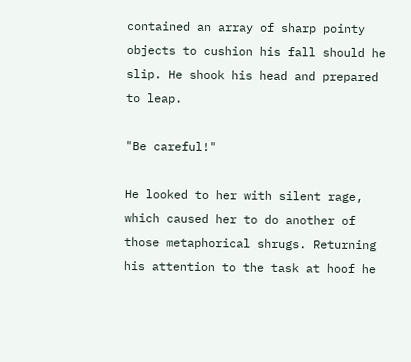contained an array of sharp pointy objects to cushion his fall should he slip. He shook his head and prepared to leap.

"Be careful!"

He looked to her with silent rage, which caused her to do another of those metaphorical shrugs. Returning his attention to the task at hoof he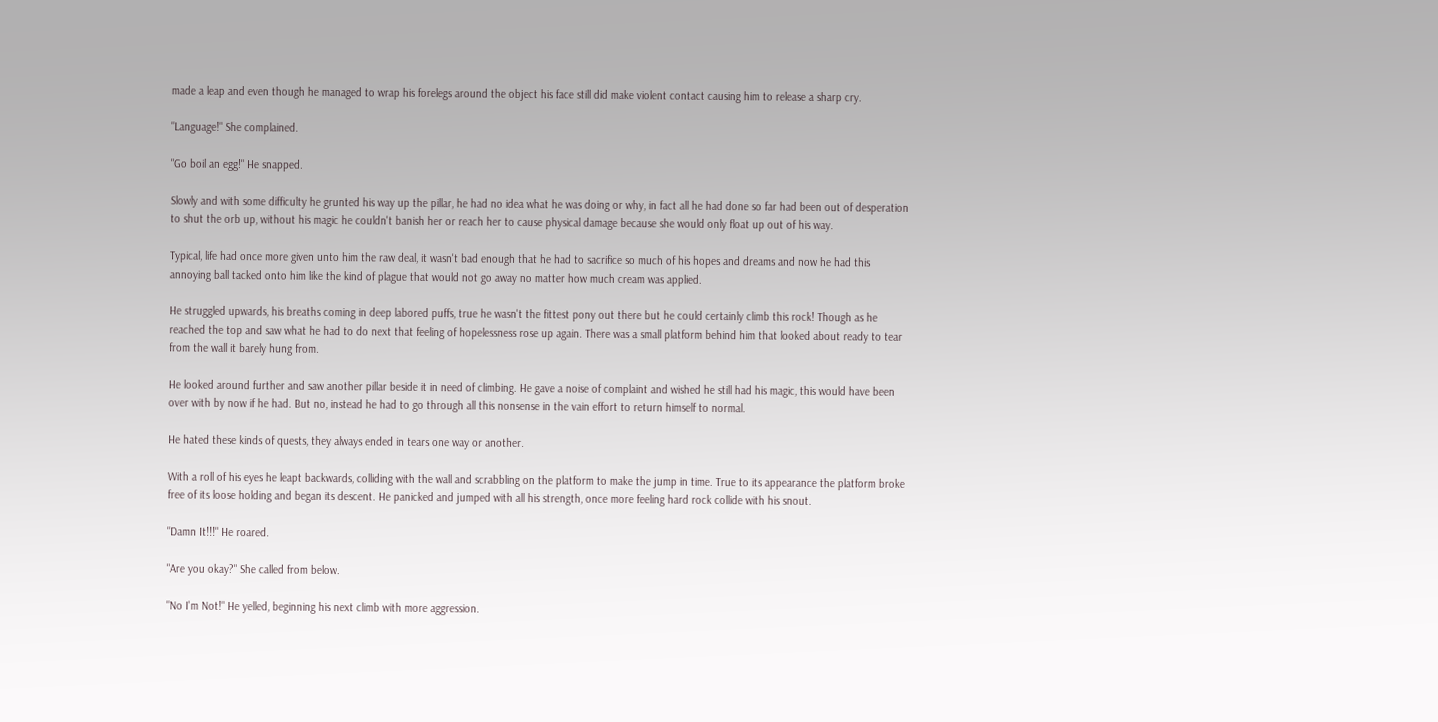made a leap and even though he managed to wrap his forelegs around the object his face still did make violent contact causing him to release a sharp cry.

"Language!" She complained.

"Go boil an egg!" He snapped.

Slowly and with some difficulty he grunted his way up the pillar, he had no idea what he was doing or why, in fact all he had done so far had been out of desperation to shut the orb up, without his magic he couldn't banish her or reach her to cause physical damage because she would only float up out of his way.

Typical, life had once more given unto him the raw deal, it wasn't bad enough that he had to sacrifice so much of his hopes and dreams and now he had this annoying ball tacked onto him like the kind of plague that would not go away no matter how much cream was applied.

He struggled upwards, his breaths coming in deep labored puffs, true he wasn't the fittest pony out there but he could certainly climb this rock! Though as he reached the top and saw what he had to do next that feeling of hopelessness rose up again. There was a small platform behind him that looked about ready to tear from the wall it barely hung from.

He looked around further and saw another pillar beside it in need of climbing. He gave a noise of complaint and wished he still had his magic, this would have been over with by now if he had. But no, instead he had to go through all this nonsense in the vain effort to return himself to normal.

He hated these kinds of quests, they always ended in tears one way or another.

With a roll of his eyes he leapt backwards, colliding with the wall and scrabbling on the platform to make the jump in time. True to its appearance the platform broke free of its loose holding and began its descent. He panicked and jumped with all his strength, once more feeling hard rock collide with his snout.

"Damn It!!!" He roared.

"Are you okay?" She called from below.

"No I'm Not!" He yelled, beginning his next climb with more aggression.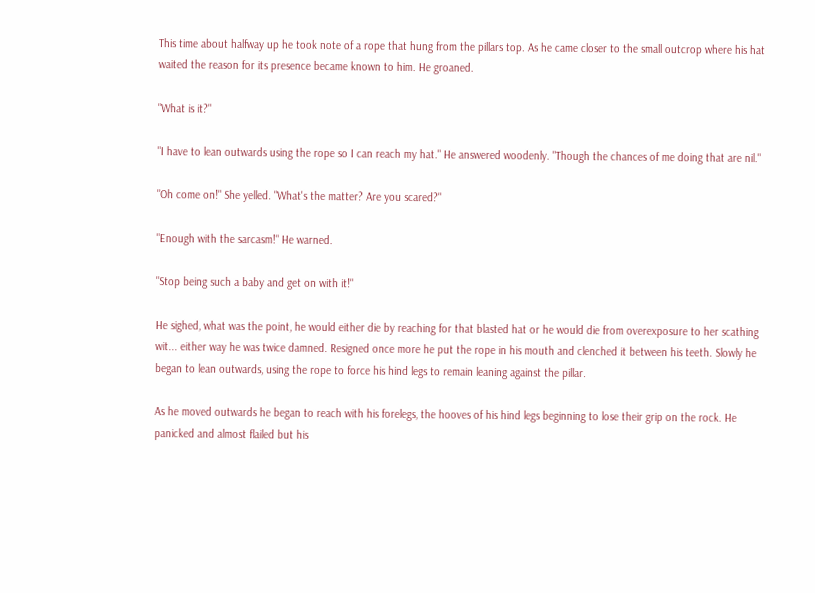This time about halfway up he took note of a rope that hung from the pillars top. As he came closer to the small outcrop where his hat waited the reason for its presence became known to him. He groaned.

"What is it?"

"I have to lean outwards using the rope so I can reach my hat." He answered woodenly. "Though the chances of me doing that are nil."

"Oh come on!" She yelled. "What's the matter? Are you scared?"

"Enough with the sarcasm!" He warned.

"Stop being such a baby and get on with it!"

He sighed, what was the point, he would either die by reaching for that blasted hat or he would die from overexposure to her scathing wit... either way he was twice damned. Resigned once more he put the rope in his mouth and clenched it between his teeth. Slowly he began to lean outwards, using the rope to force his hind legs to remain leaning against the pillar.

As he moved outwards he began to reach with his forelegs, the hooves of his hind legs beginning to lose their grip on the rock. He panicked and almost flailed but his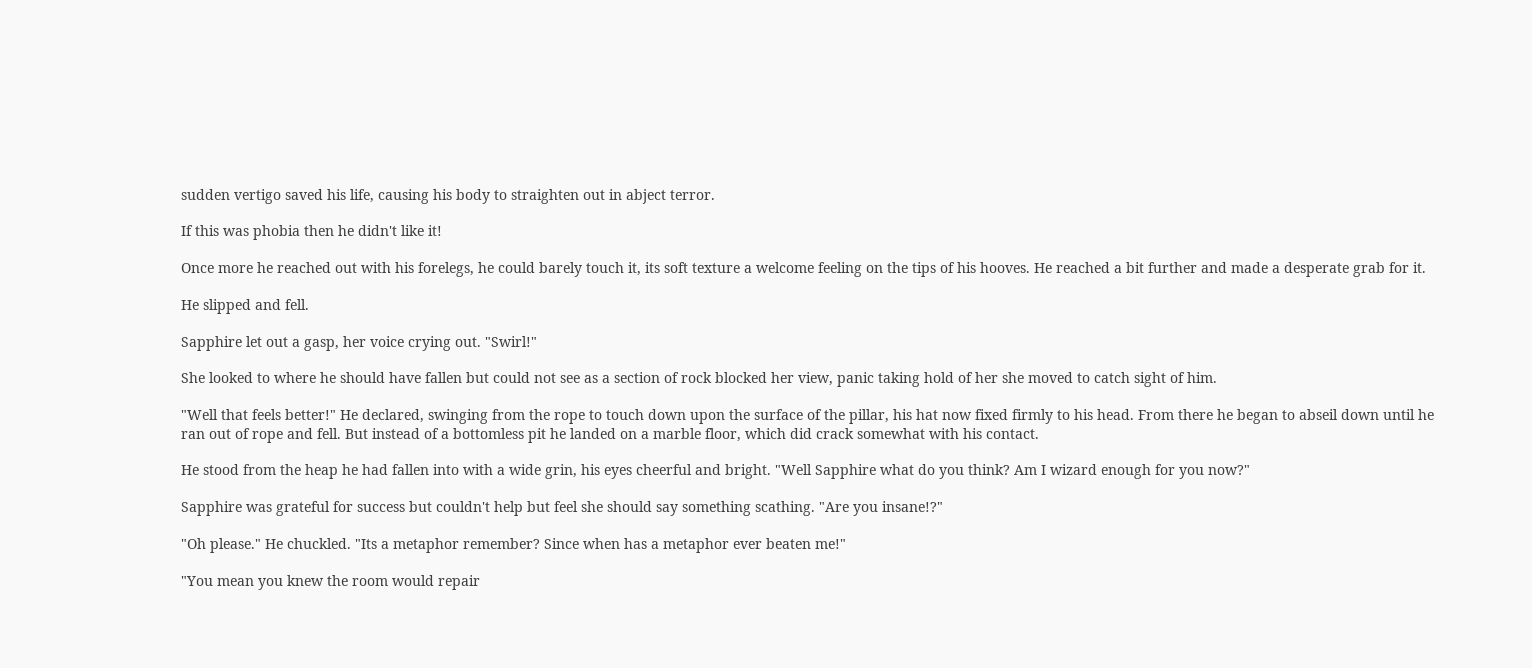sudden vertigo saved his life, causing his body to straighten out in abject terror.

If this was phobia then he didn't like it!

Once more he reached out with his forelegs, he could barely touch it, its soft texture a welcome feeling on the tips of his hooves. He reached a bit further and made a desperate grab for it.

He slipped and fell.

Sapphire let out a gasp, her voice crying out. "Swirl!"

She looked to where he should have fallen but could not see as a section of rock blocked her view, panic taking hold of her she moved to catch sight of him.

"Well that feels better!" He declared, swinging from the rope to touch down upon the surface of the pillar, his hat now fixed firmly to his head. From there he began to abseil down until he ran out of rope and fell. But instead of a bottomless pit he landed on a marble floor, which did crack somewhat with his contact.

He stood from the heap he had fallen into with a wide grin, his eyes cheerful and bright. "Well Sapphire what do you think? Am I wizard enough for you now?"

Sapphire was grateful for success but couldn't help but feel she should say something scathing. "Are you insane!?"

"Oh please." He chuckled. "Its a metaphor remember? Since when has a metaphor ever beaten me!"

"You mean you knew the room would repair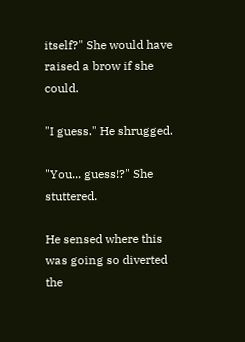itself?" She would have raised a brow if she could.

"I guess." He shrugged.

"You... guess!?" She stuttered.

He sensed where this was going so diverted the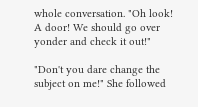whole conversation. "Oh look! A door! We should go over yonder and check it out!"

"Don't you dare change the subject on me!" She followed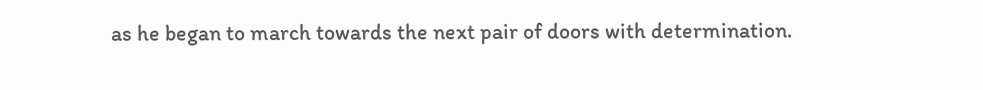as he began to march towards the next pair of doors with determination.